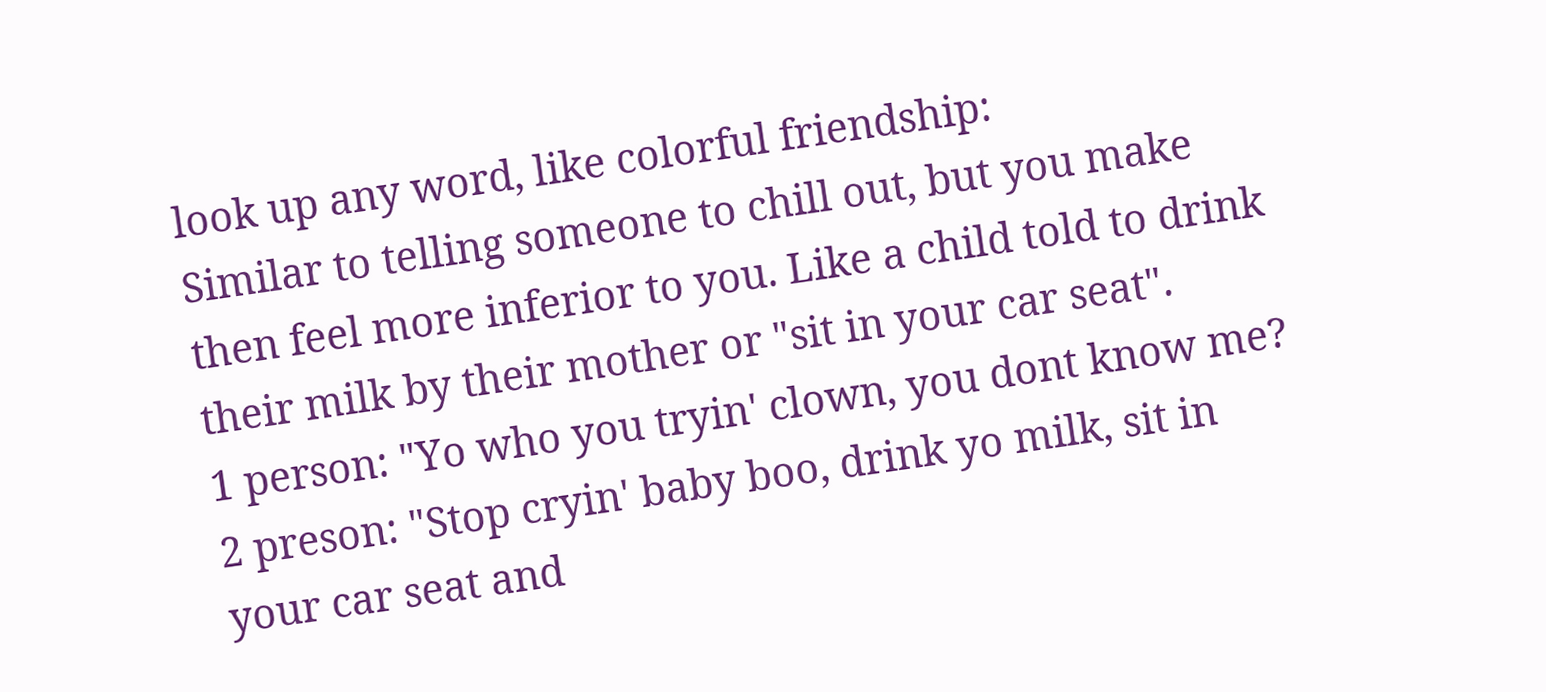look up any word, like colorful friendship:
Similar to telling someone to chill out, but you make then feel more inferior to you. Like a child told to drink their milk by their mother or "sit in your car seat".
1 person: "Yo who you tryin' clown, you dont know me?
2 preson: "Stop cryin' baby boo, drink yo milk, sit in your car seat and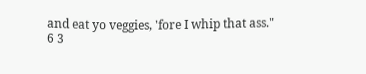and eat yo veggies, 'fore I whip that ass."
6 3